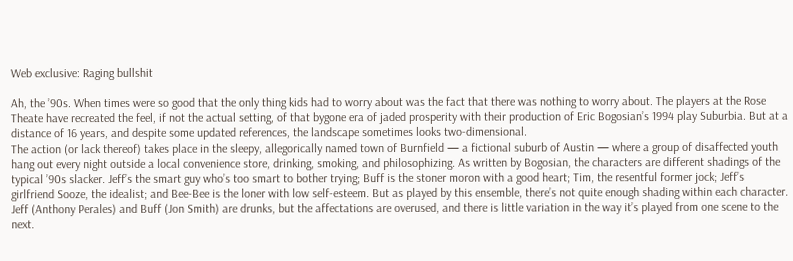Web exclusive: Raging bullshit

Ah, the ’90s. When times were so good that the only thing kids had to worry about was the fact that there was nothing to worry about. The players at the Rose Theate have recreated the feel, if not the actual setting, of that bygone era of jaded prosperity with their production of Eric Bogosian’s 1994 play Suburbia. But at a distance of 16 years, and despite some updated references, the landscape sometimes looks two-dimensional.
The action (or lack thereof) takes place in the sleepy, allegorically named town of Burnfield — a fictional suburb of Austin — where a group of disaffected youth hang out every night outside a local convenience store, drinking, smoking, and philosophizing. As written by Bogosian, the characters are different shadings of the typical ’90s slacker. Jeff’s the smart guy who’s too smart to bother trying; Buff is the stoner moron with a good heart; Tim, the resentful former jock; Jeff’s girlfriend Sooze, the idealist; and Bee-Bee is the loner with low self-esteem. But as played by this ensemble, there’s not quite enough shading within each character. Jeff (Anthony Perales) and Buff (Jon Smith) are drunks, but the affectations are overused, and there is little variation in the way it’s played from one scene to the next.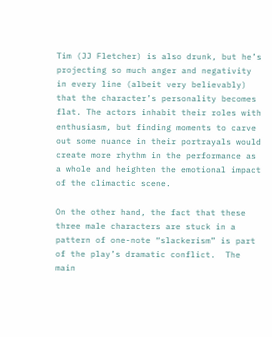Tim (JJ Fletcher) is also drunk, but he’s projecting so much anger and negativity in every line (albeit very believably) that the character’s personality becomes flat. The actors inhabit their roles with enthusiasm, but finding moments to carve out some nuance in their portrayals would create more rhythm in the performance as a whole and heighten the emotional impact of the climactic scene.

On the other hand, the fact that these three male characters are stuck in a pattern of one-note “slackerism” is part of the play’s dramatic conflict.  The main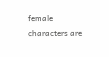female characters are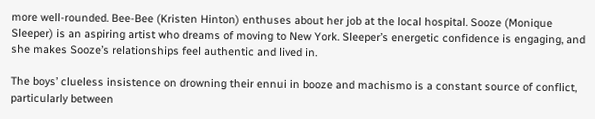more well-rounded. Bee-Bee (Kristen Hinton) enthuses about her job at the local hospital. Sooze (Monique Sleeper) is an aspiring artist who dreams of moving to New York. Sleeper’s energetic confidence is engaging, and she makes Sooze’s relationships feel authentic and lived in.

The boys’ clueless insistence on drowning their ennui in booze and machismo is a constant source of conflict, particularly between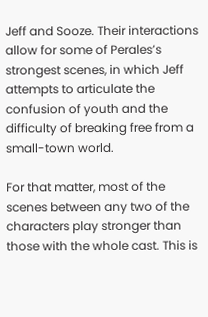Jeff and Sooze. Their interactions allow for some of Perales’s strongest scenes, in which Jeff attempts to articulate the confusion of youth and the difficulty of breaking free from a small-town world.

For that matter, most of the scenes between any two of the characters play stronger than those with the whole cast. This is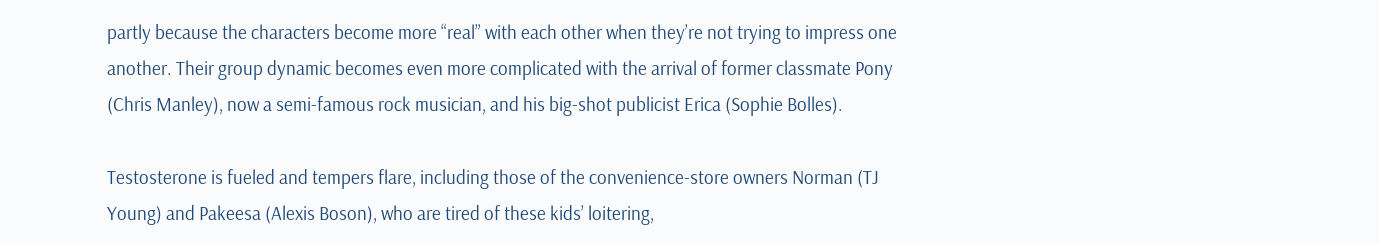partly because the characters become more “real” with each other when they’re not trying to impress one another. Their group dynamic becomes even more complicated with the arrival of former classmate Pony (Chris Manley), now a semi-famous rock musician, and his big-shot publicist Erica (Sophie Bolles).

Testosterone is fueled and tempers flare, including those of the convenience-store owners Norman (TJ Young) and Pakeesa (Alexis Boson), who are tired of these kids’ loitering,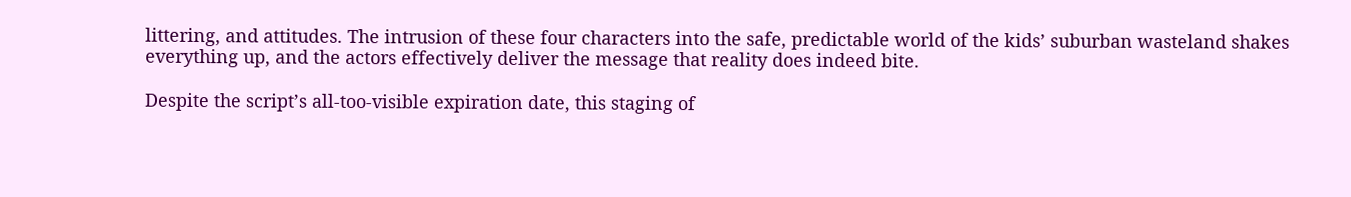littering, and attitudes. The intrusion of these four characters into the safe, predictable world of the kids’ suburban wasteland shakes everything up, and the actors effectively deliver the message that reality does indeed bite.

Despite the script’s all-too-visible expiration date, this staging of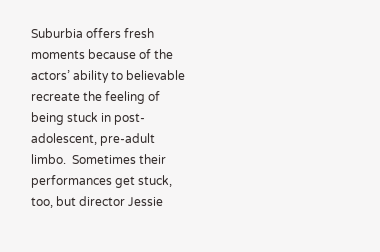Suburbia offers fresh moments because of the actors’ ability to believable recreate the feeling of being stuck in post-adolescent, pre-adult limbo.  Sometimes their performances get stuck, too, but director Jessie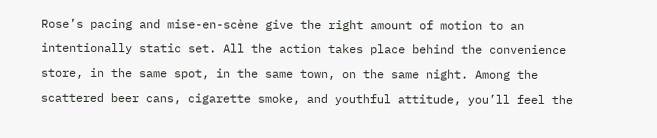Rose’s pacing and mise-en-scène give the right amount of motion to an intentionally static set. All the action takes place behind the convenience store, in the same spot, in the same town, on the same night. Among the scattered beer cans, cigarette smoke, and youthful attitude, you’ll feel the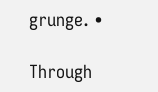grunge. •

Through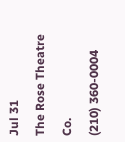Jul 31
The Rose Theatre Co.
(210) 360-0004